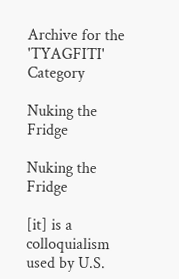Archive for the 'TYAGFITI' Category

Nuking the Fridge

Nuking the Fridge

[it] is a colloquialism used by U.S.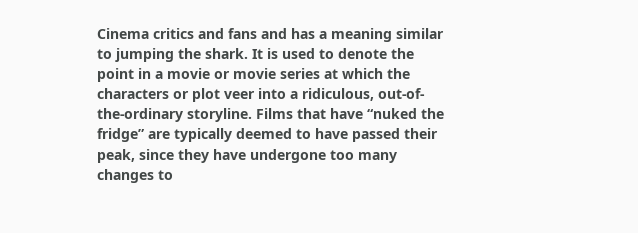Cinema critics and fans and has a meaning similar to jumping the shark. It is used to denote the point in a movie or movie series at which the characters or plot veer into a ridiculous, out-of-the-ordinary storyline. Films that have “nuked the fridge” are typically deemed to have passed their peak, since they have undergone too many changes to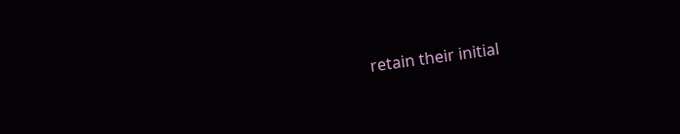retain their initial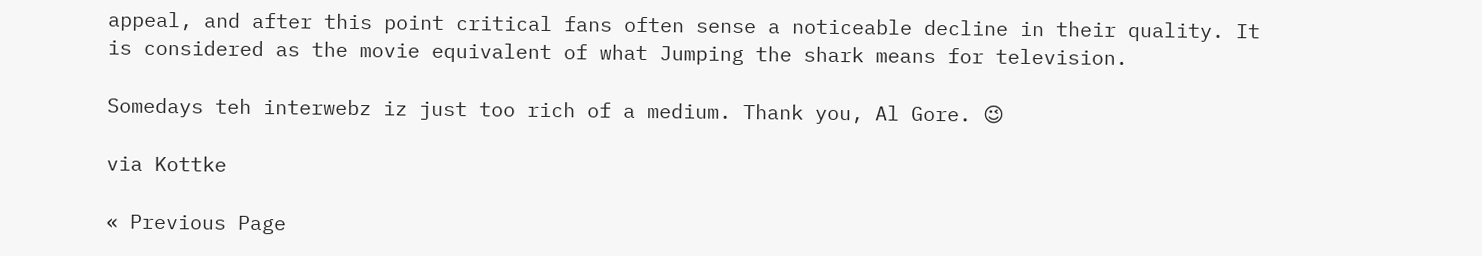appeal, and after this point critical fans often sense a noticeable decline in their quality. It is considered as the movie equivalent of what Jumping the shark means for television.

Somedays teh interwebz iz just too rich of a medium. Thank you, Al Gore. 😉

via Kottke

« Previous Page